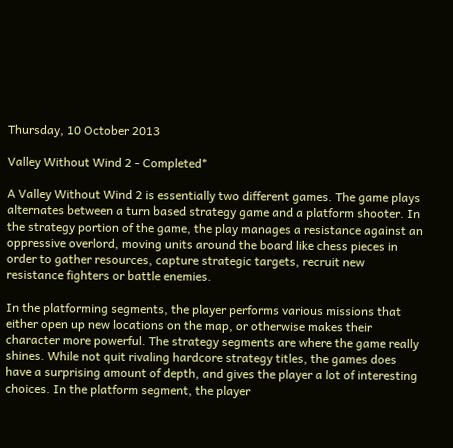Thursday, 10 October 2013

Valley Without Wind 2 - Completed*

A Valley Without Wind 2 is essentially two different games. The game plays alternates between a turn based strategy game and a platform shooter. In the strategy portion of the game, the play manages a resistance against an oppressive overlord, moving units around the board like chess pieces in order to gather resources, capture strategic targets, recruit new resistance fighters or battle enemies.

In the platforming segments, the player performs various missions that either open up new locations on the map, or otherwise makes their character more powerful. The strategy segments are where the game really shines. While not quit rivaling hardcore strategy titles, the games does have a surprising amount of depth, and gives the player a lot of interesting choices. In the platform segment, the player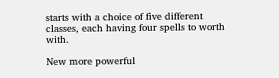starts with a choice of five different classes, each having four spells to worth with.

New more powerful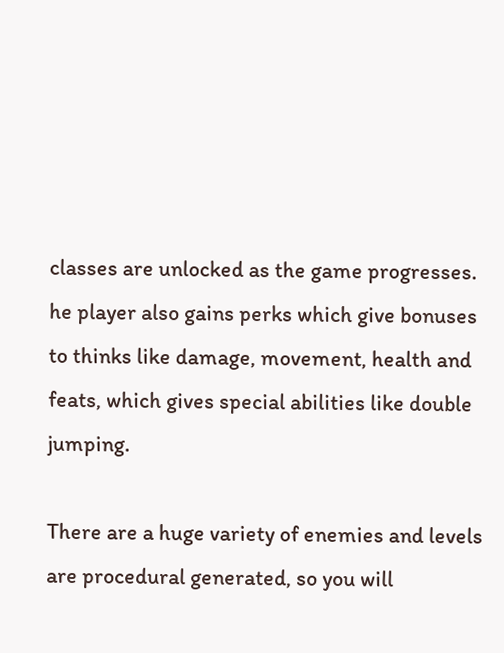classes are unlocked as the game progresses. he player also gains perks which give bonuses to thinks like damage, movement, health and feats, which gives special abilities like double jumping.

There are a huge variety of enemies and levels are procedural generated, so you will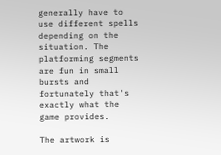generally have to use different spells depending on the situation. The platforming segments are fun in small bursts and fortunately that's exactly what the game provides.

The artwork is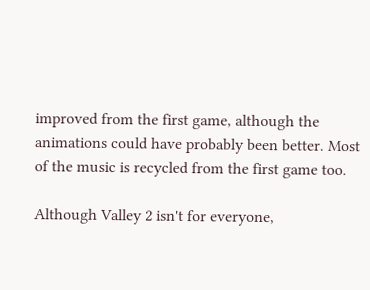improved from the first game, although the animations could have probably been better. Most of the music is recycled from the first game too.

Although Valley 2 isn't for everyone,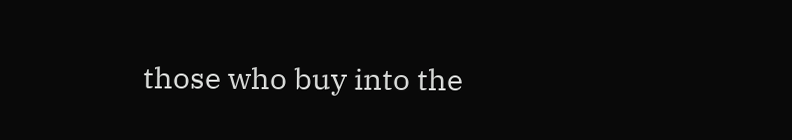those who buy into the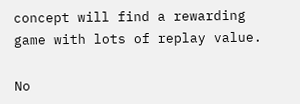concept will find a rewarding game with lots of replay value.

No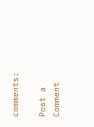comments:

Post a Comment